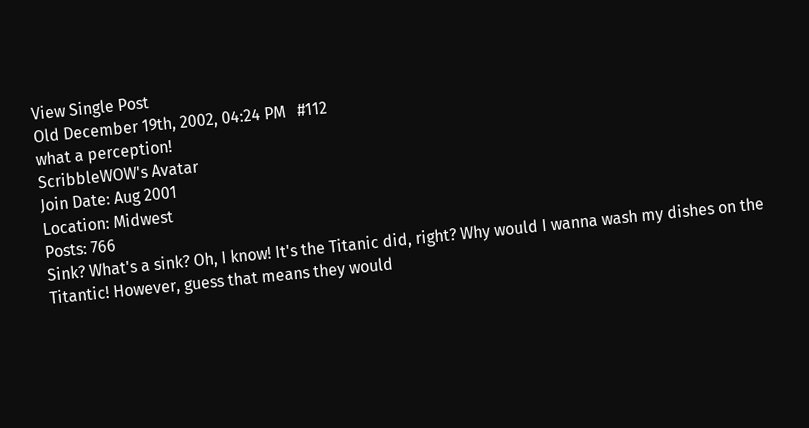View Single Post
Old December 19th, 2002, 04:24 PM   #112
what a perception!
ScribbleWOW's Avatar
Join Date: Aug 2001
Location: Midwest
Posts: 766
Sink? What's a sink? Oh, I know! It's the Titanic did, right? Why would I wanna wash my dishes on the Titantic! However, guess that means they would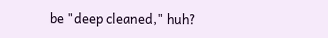be "deep cleaned," huh?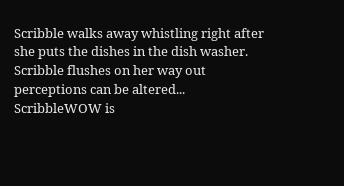Scribble walks away whistling right after she puts the dishes in the dish washer. Scribble flushes on her way out
perceptions can be altered...
ScribbleWOW is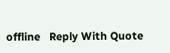offline   Reply With Quote